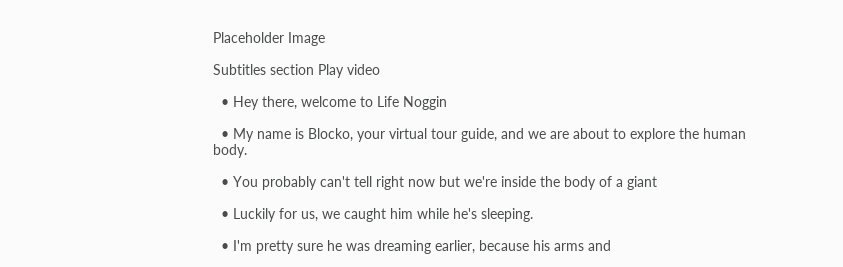Placeholder Image

Subtitles section Play video

  • Hey there, welcome to Life Noggin

  • My name is Blocko, your virtual tour guide, and we are about to explore the human body.

  • You probably can't tell right now but we're inside the body of a giant

  • Luckily for us, we caught him while he's sleeping.

  • I'm pretty sure he was dreaming earlier, because his arms and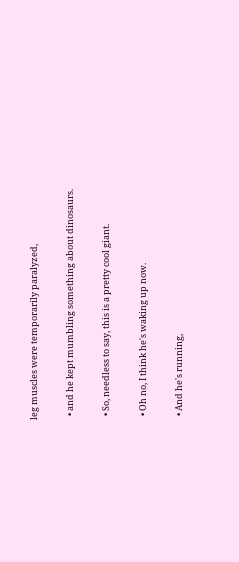leg muscles were temporarily paralyzed,

  • and he kept mumbling something about dinosaurs.

  • So, needless to say, this is a pretty cool giant.

  • Oh no, I think he's waking up now.

  • And he's running,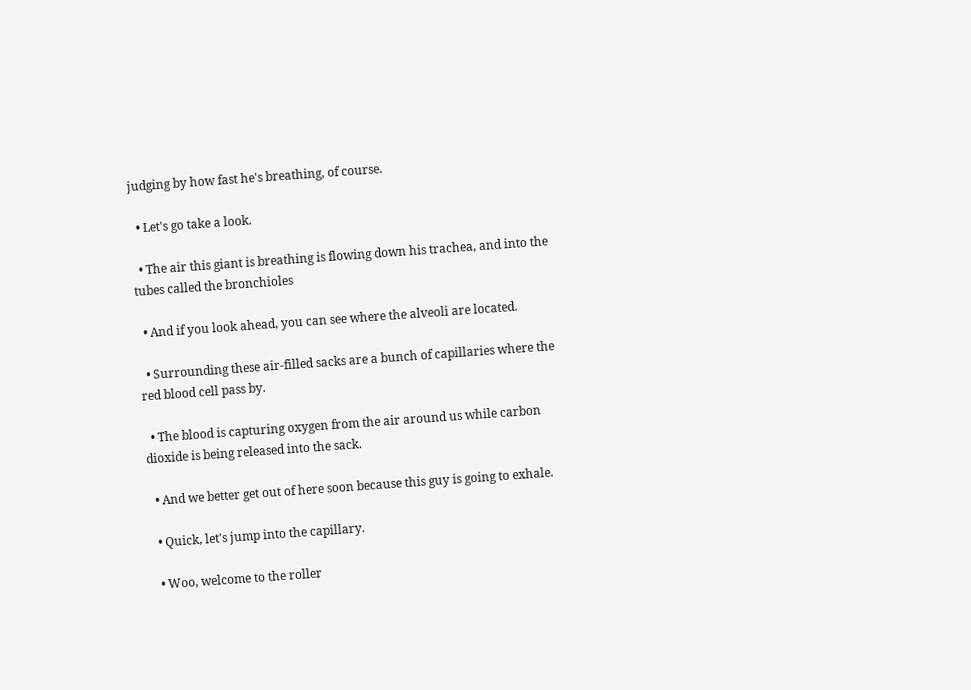judging by how fast he's breathing, of course.

  • Let's go take a look.

  • The air this giant is breathing is flowing down his trachea, and into the tubes called the bronchioles

  • And if you look ahead, you can see where the alveoli are located.

  • Surrounding these air-filled sacks are a bunch of capillaries where the red blood cell pass by.

  • The blood is capturing oxygen from the air around us while carbon dioxide is being released into the sack.

  • And we better get out of here soon because this guy is going to exhale.

  • Quick, let's jump into the capillary.

  • Woo, welcome to the roller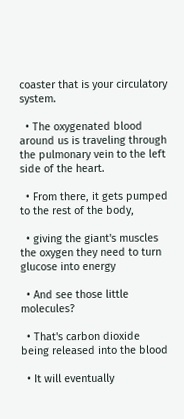coaster that is your circulatory system.

  • The oxygenated blood around us is traveling through the pulmonary vein to the left side of the heart.

  • From there, it gets pumped to the rest of the body,

  • giving the giant's muscles the oxygen they need to turn glucose into energy

  • And see those little molecules?

  • That's carbon dioxide being released into the blood

  • It will eventually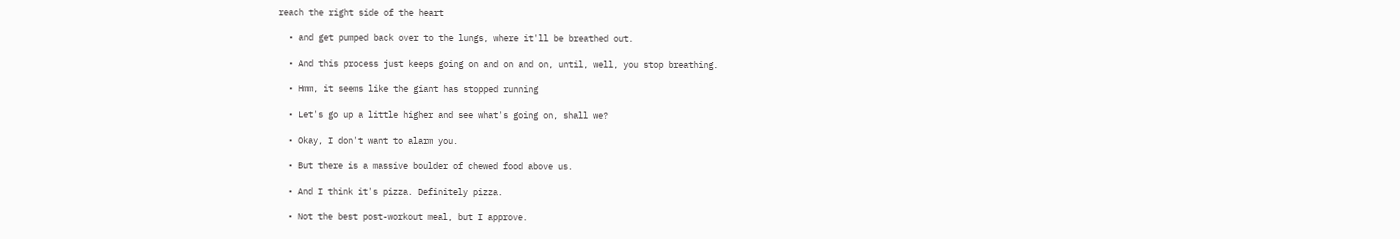reach the right side of the heart

  • and get pumped back over to the lungs, where it'll be breathed out.

  • And this process just keeps going on and on and on, until, well, you stop breathing.

  • Hmm, it seems like the giant has stopped running

  • Let's go up a little higher and see what's going on, shall we?

  • Okay, I don't want to alarm you.

  • But there is a massive boulder of chewed food above us.

  • And I think it's pizza. Definitely pizza.

  • Not the best post-workout meal, but I approve.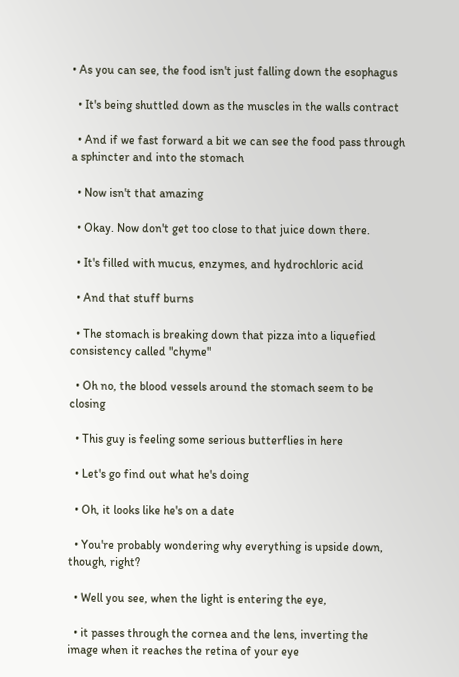• As you can see, the food isn't just falling down the esophagus

  • It's being shuttled down as the muscles in the walls contract

  • And if we fast forward a bit we can see the food pass through a sphincter and into the stomach

  • Now isn't that amazing

  • Okay. Now don't get too close to that juice down there.

  • It's filled with mucus, enzymes, and hydrochloric acid

  • And that stuff burns

  • The stomach is breaking down that pizza into a liquefied consistency called "chyme"

  • Oh no, the blood vessels around the stomach seem to be closing

  • This guy is feeling some serious butterflies in here

  • Let's go find out what he's doing

  • Oh, it looks like he's on a date

  • You're probably wondering why everything is upside down, though, right?

  • Well you see, when the light is entering the eye,

  • it passes through the cornea and the lens, inverting the image when it reaches the retina of your eye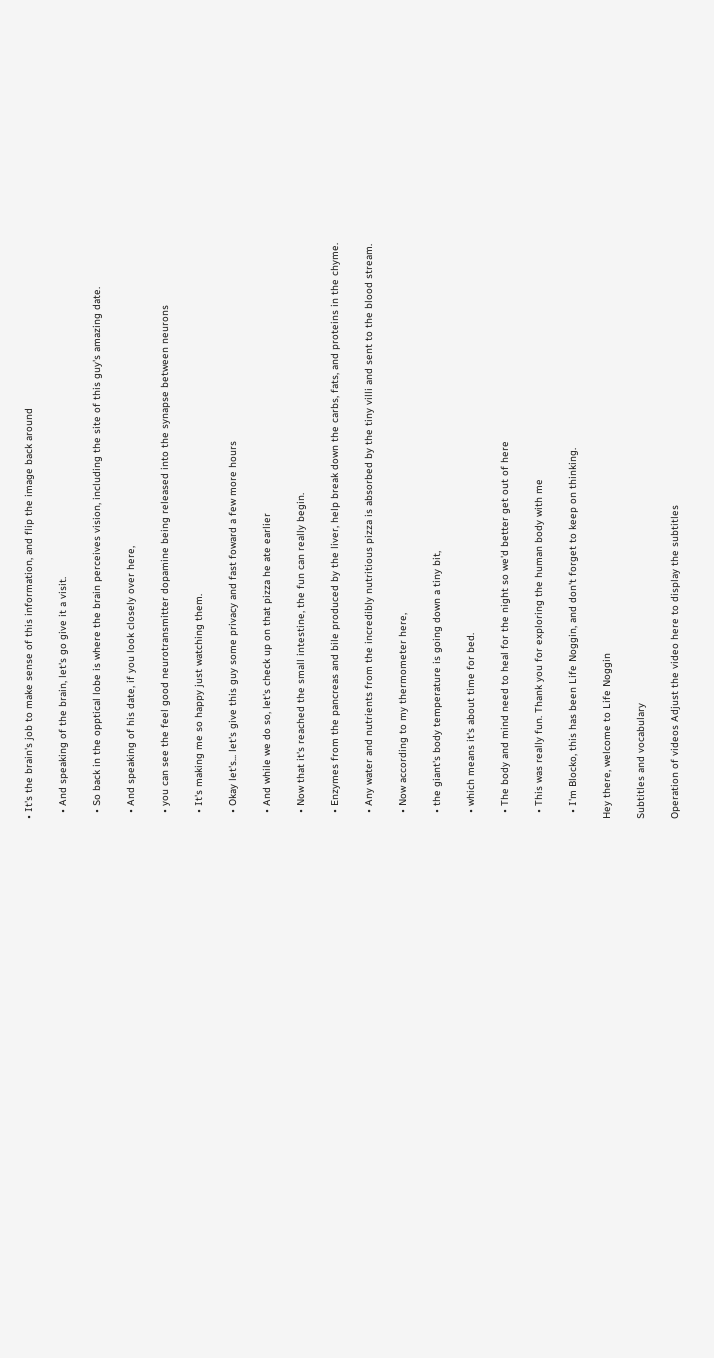• It's the brain's job to make sense of this information, and flip the image back around

  • And speaking of the brain, let's go give it a visit.

  • So back in the opptical lobe is where the brain perceives vision, including the site of this guy's amazing date.

  • And speaking of his date, if you look closely over here,

  • you can see the feel good neurotransmitter dopamine being released into the synapse between neurons

  • It's making me so happy just watching them.

  • Okay let's... let's give this guy some privacy and fast foward a few more hours

  • And while we do so, let's check up on that pizza he ate earlier

  • Now that it's reached the small intestine, the fun can really begin.

  • Enzymes from the pancreas and bile produced by the liver, help break down the carbs, fats, and proteins in the chyme.

  • Any water and nutrients from the incredibly nutritious pizza is absorbed by the tiny villi and sent to the blood stream.

  • Now according to my thermometer here,

  • the giant's body temperature is going down a tiny bit,

  • which means it's about time for bed.

  • The body and mind need to heal for the night so we'd better get out of here

  • This was really fun. Thank you for exploring the human body with me

  • I'm Blocko, this has been Life Noggin, and don't forget to keep on thinking.

Hey there, welcome to Life Noggin

Subtitles and vocabulary

Operation of videos Adjust the video here to display the subtitles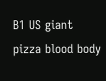B1 US giant pizza blood body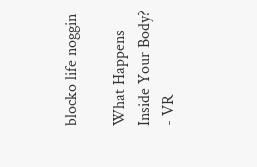blocko life noggin

What Happens Inside Your Body? - VR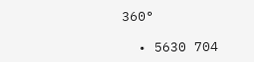360°

  • 5630 704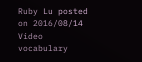Ruby Lu posted on 2016/08/14
Video vocabulary